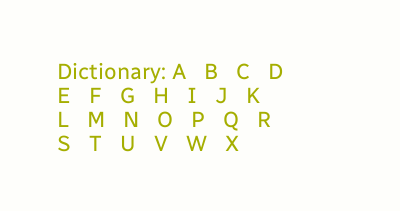Dictionary: A   B   C   D   E   F   G   H   I   J   K   L   M   N   O   P   Q   R   S   T   U   V   W   X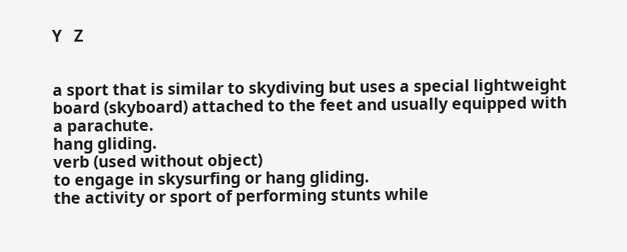Y   Z


a sport that is similar to skydiving but uses a special lightweight board (skyboard) attached to the feet and usually equipped with a parachute.
hang gliding.
verb (used without object)
to engage in skysurfing or hang gliding.
the activity or sport of performing stunts while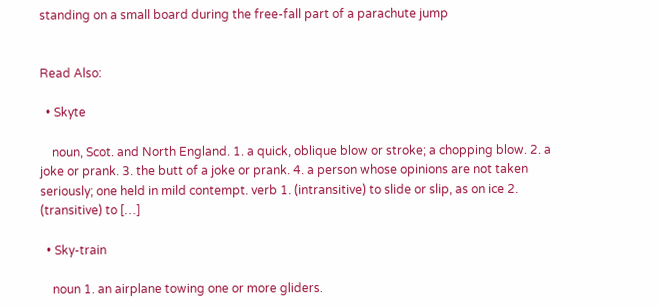standing on a small board during the free-fall part of a parachute jump


Read Also:

  • Skyte

    noun, Scot. and North England. 1. a quick, oblique blow or stroke; a chopping blow. 2. a joke or prank. 3. the butt of a joke or prank. 4. a person whose opinions are not taken seriously; one held in mild contempt. verb 1. (intransitive) to slide or slip, as on ice 2. (transitive) to […]

  • Sky-train

    noun 1. an airplane towing one or more gliders.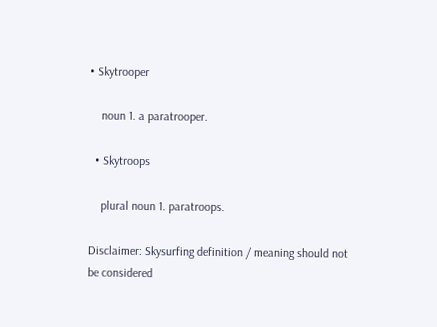• Skytrooper

    noun 1. a paratrooper.

  • Skytroops

    plural noun 1. paratroops.

Disclaimer: Skysurfing definition / meaning should not be considered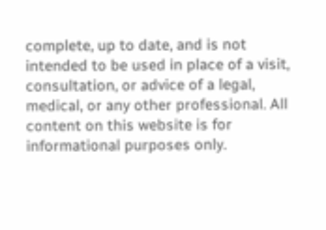complete, up to date, and is not intended to be used in place of a visit, consultation, or advice of a legal, medical, or any other professional. All content on this website is for informational purposes only.